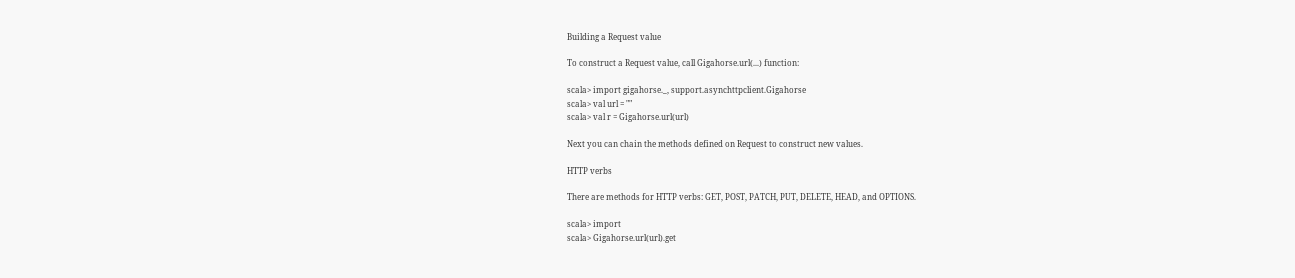Building a Request value

To construct a Request value, call Gigahorse.url(...) function:

scala> import gigahorse._, support.asynchttpclient.Gigahorse
scala> val url = ""
scala> val r = Gigahorse.url(url)

Next you can chain the methods defined on Request to construct new values.

HTTP verbs

There are methods for HTTP verbs: GET, POST, PATCH, PUT, DELETE, HEAD, and OPTIONS.

scala> import
scala> Gigahorse.url(url).get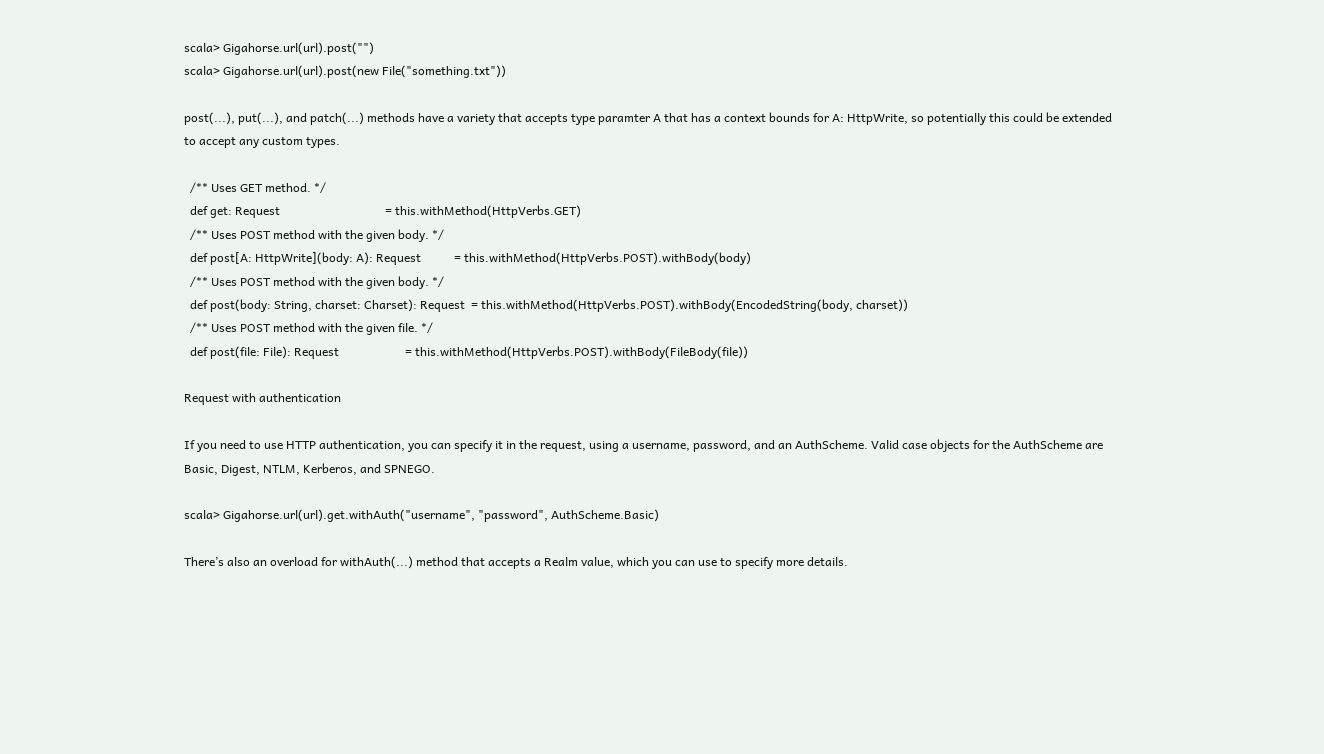scala> Gigahorse.url(url).post("")
scala> Gigahorse.url(url).post(new File("something.txt"))

post(...), put(...), and patch(...) methods have a variety that accepts type paramter A that has a context bounds for A: HttpWrite, so potentially this could be extended to accept any custom types.

  /** Uses GET method. */
  def get: Request                                   = this.withMethod(HttpVerbs.GET)
  /** Uses POST method with the given body. */
  def post[A: HttpWrite](body: A): Request           = this.withMethod(HttpVerbs.POST).withBody(body)
  /** Uses POST method with the given body. */
  def post(body: String, charset: Charset): Request  = this.withMethod(HttpVerbs.POST).withBody(EncodedString(body, charset))
  /** Uses POST method with the given file. */
  def post(file: File): Request                      = this.withMethod(HttpVerbs.POST).withBody(FileBody(file))

Request with authentication

If you need to use HTTP authentication, you can specify it in the request, using a username, password, and an AuthScheme. Valid case objects for the AuthScheme are Basic, Digest, NTLM, Kerberos, and SPNEGO.

scala> Gigahorse.url(url).get.withAuth("username", "password", AuthScheme.Basic)

There’s also an overload for withAuth(...) method that accepts a Realm value, which you can use to specify more details.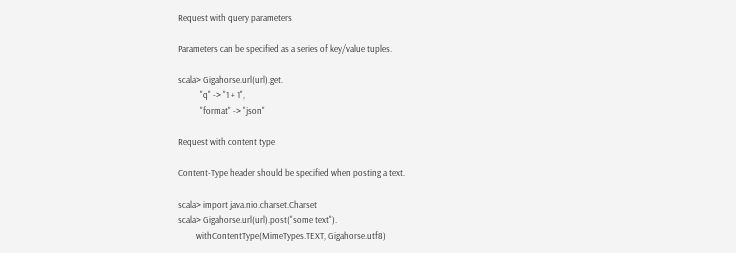Request with query parameters

Parameters can be specified as a series of key/value tuples.

scala> Gigahorse.url(url).get.
           "q" -> "1 + 1",
           "format" -> "json"

Request with content type

Content-Type header should be specified when posting a text.

scala> import java.nio.charset.Charset
scala> Gigahorse.url(url).post("some text").
         withContentType(MimeTypes.TEXT, Gigahorse.utf8)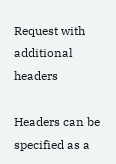Request with additional headers

Headers can be specified as a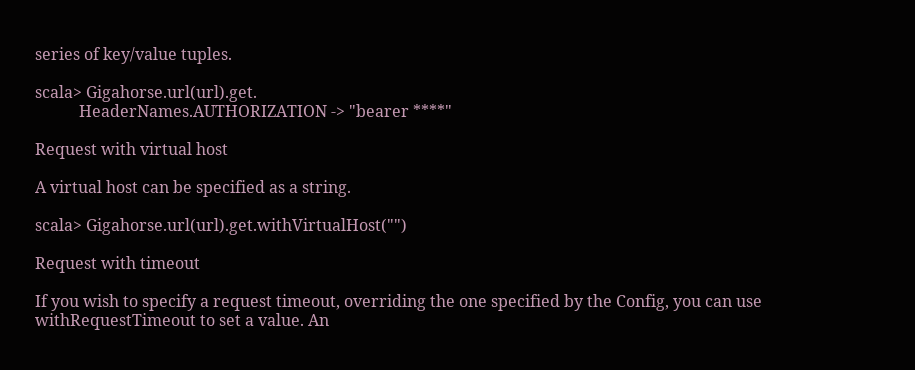series of key/value tuples.

scala> Gigahorse.url(url).get.
           HeaderNames.AUTHORIZATION -> "bearer ****"

Request with virtual host

A virtual host can be specified as a string.

scala> Gigahorse.url(url).get.withVirtualHost("")

Request with timeout

If you wish to specify a request timeout, overriding the one specified by the Config, you can use withRequestTimeout to set a value. An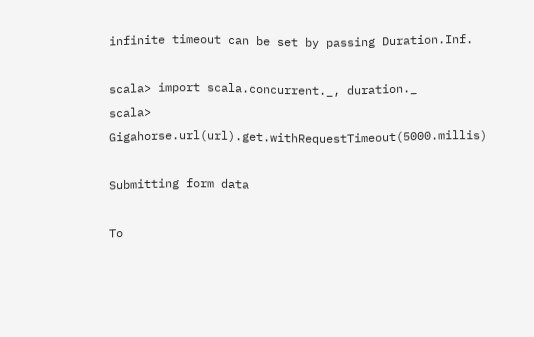infinite timeout can be set by passing Duration.Inf.

scala> import scala.concurrent._, duration._
scala> Gigahorse.url(url).get.withRequestTimeout(5000.millis)

Submitting form data

To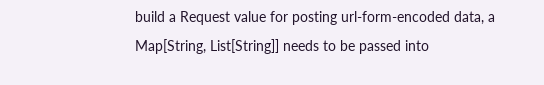build a Request value for posting url-form-encoded data, a Map[String, List[String]] needs to be passed into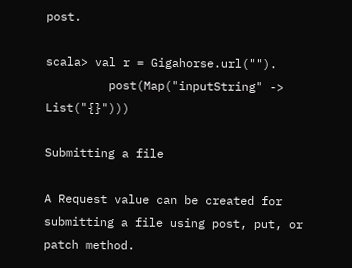post.

scala> val r = Gigahorse.url("").
         post(Map("inputString" -> List("{}")))

Submitting a file

A Request value can be created for submitting a file using post, put, or patch method.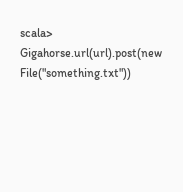scala> Gigahorse.url(url).post(new File("something.txt"))